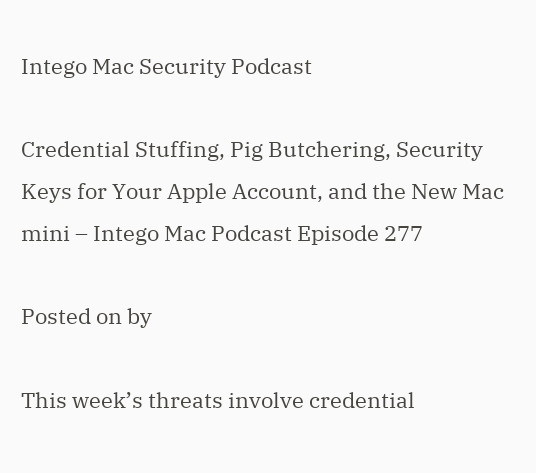Intego Mac Security Podcast

Credential Stuffing, Pig Butchering, Security Keys for Your Apple Account, and the New Mac mini – Intego Mac Podcast Episode 277

Posted on by

This week’s threats involve credential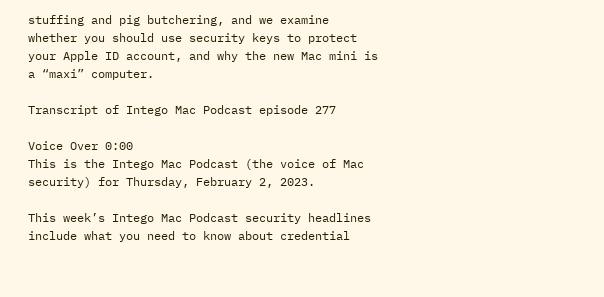stuffing and pig butchering, and we examine whether you should use security keys to protect your Apple ID account, and why the new Mac mini is a “maxi” computer.

Transcript of Intego Mac Podcast episode 277

Voice Over 0:00
This is the Intego Mac Podcast (the voice of Mac security) for Thursday, February 2, 2023.

This week’s Intego Mac Podcast security headlines include what you need to know about credential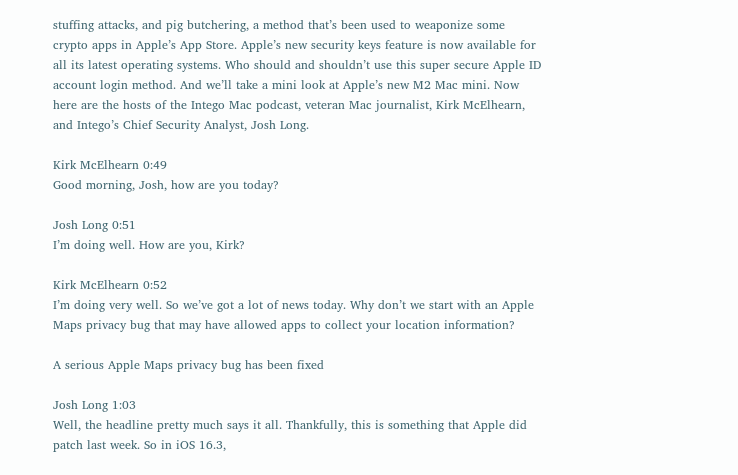stuffing attacks, and pig butchering, a method that’s been used to weaponize some crypto apps in Apple’s App Store. Apple’s new security keys feature is now available for all its latest operating systems. Who should and shouldn’t use this super secure Apple ID account login method. And we’ll take a mini look at Apple’s new M2 Mac mini. Now here are the hosts of the Intego Mac podcast, veteran Mac journalist, Kirk McElhearn, and Intego’s Chief Security Analyst, Josh Long.

Kirk McElhearn 0:49
Good morning, Josh, how are you today?

Josh Long 0:51
I’m doing well. How are you, Kirk?

Kirk McElhearn 0:52
I’m doing very well. So we’ve got a lot of news today. Why don’t we start with an Apple Maps privacy bug that may have allowed apps to collect your location information?

A serious Apple Maps privacy bug has been fixed

Josh Long 1:03
Well, the headline pretty much says it all. Thankfully, this is something that Apple did patch last week. So in iOS 16.3,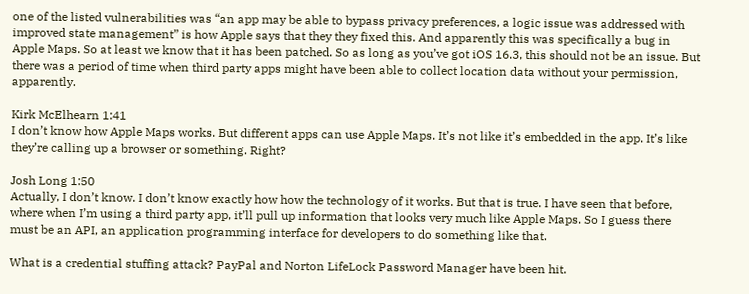one of the listed vulnerabilities was “an app may be able to bypass privacy preferences, a logic issue was addressed with improved state management” is how Apple says that they they fixed this. And apparently this was specifically a bug in Apple Maps. So at least we know that it has been patched. So as long as you’ve got iOS 16.3, this should not be an issue. But there was a period of time when third party apps might have been able to collect location data without your permission, apparently.

Kirk McElhearn 1:41
I don’t know how Apple Maps works. But different apps can use Apple Maps. It’s not like it’s embedded in the app. It’s like they’re calling up a browser or something. Right?

Josh Long 1:50
Actually, I don’t know. I don’t know exactly how how the technology of it works. But that is true. I have seen that before, where when I’m using a third party app, it’ll pull up information that looks very much like Apple Maps. So I guess there must be an API, an application programming interface for developers to do something like that.

What is a credential stuffing attack? PayPal and Norton LifeLock Password Manager have been hit.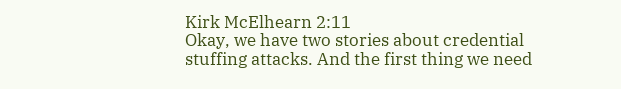Kirk McElhearn 2:11
Okay, we have two stories about credential stuffing attacks. And the first thing we need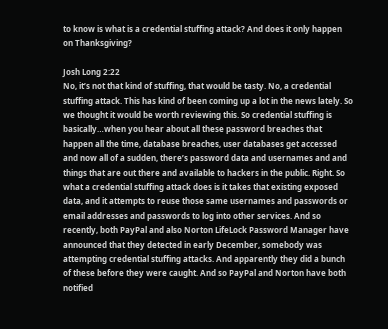to know is what is a credential stuffing attack? And does it only happen on Thanksgiving?

Josh Long 2:22
No, it’s not that kind of stuffing, that would be tasty. No, a credential stuffing attack. This has kind of been coming up a lot in the news lately. So we thought it would be worth reviewing this. So credential stuffing is basically…when you hear about all these password breaches that happen all the time, database breaches, user databases get accessed and now all of a sudden, there’s password data and usernames and and things that are out there and available to hackers in the public. Right. So what a credential stuffing attack does is it takes that existing exposed data, and it attempts to reuse those same usernames and passwords or email addresses and passwords to log into other services. And so recently, both PayPal and also Norton LifeLock Password Manager have announced that they detected in early December, somebody was attempting credential stuffing attacks. And apparently they did a bunch of these before they were caught. And so PayPal and Norton have both notified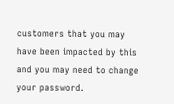customers that you may have been impacted by this and you may need to change your password.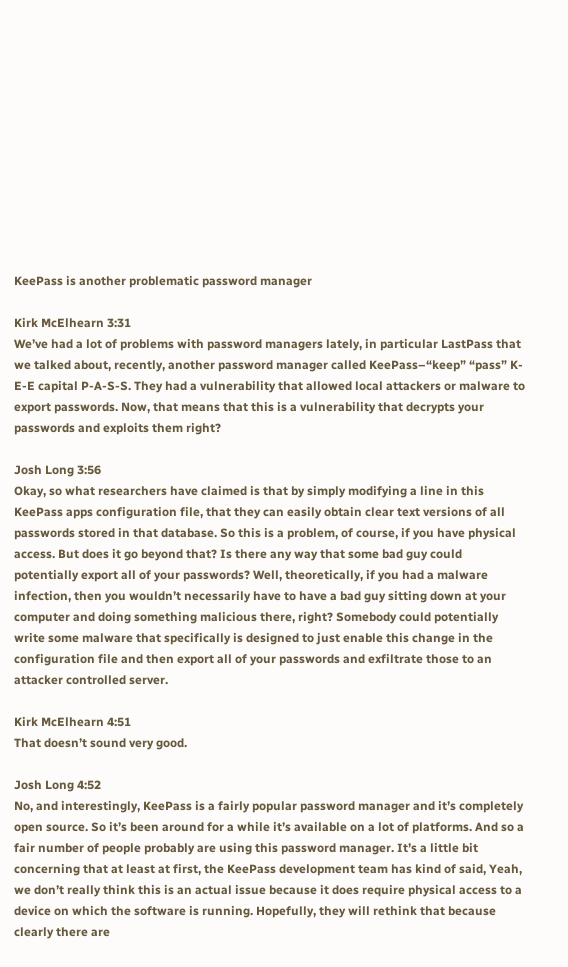KeePass is another problematic password manager

Kirk McElhearn 3:31
We’ve had a lot of problems with password managers lately, in particular LastPass that we talked about, recently, another password manager called KeePass–“keep” “pass” K-E-E capital P-A-S-S. They had a vulnerability that allowed local attackers or malware to export passwords. Now, that means that this is a vulnerability that decrypts your passwords and exploits them right?

Josh Long 3:56
Okay, so what researchers have claimed is that by simply modifying a line in this KeePass apps configuration file, that they can easily obtain clear text versions of all passwords stored in that database. So this is a problem, of course, if you have physical access. But does it go beyond that? Is there any way that some bad guy could potentially export all of your passwords? Well, theoretically, if you had a malware infection, then you wouldn’t necessarily have to have a bad guy sitting down at your computer and doing something malicious there, right? Somebody could potentially write some malware that specifically is designed to just enable this change in the configuration file and then export all of your passwords and exfiltrate those to an attacker controlled server.

Kirk McElhearn 4:51
That doesn’t sound very good.

Josh Long 4:52
No, and interestingly, KeePass is a fairly popular password manager and it’s completely open source. So it’s been around for a while it’s available on a lot of platforms. And so a fair number of people probably are using this password manager. It’s a little bit concerning that at least at first, the KeePass development team has kind of said, Yeah, we don’t really think this is an actual issue because it does require physical access to a device on which the software is running. Hopefully, they will rethink that because clearly there are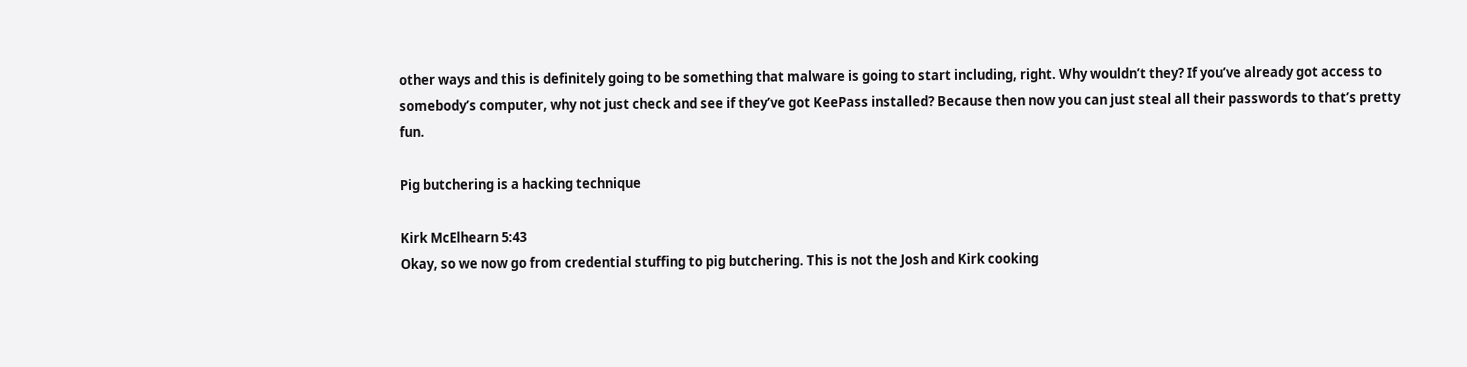other ways and this is definitely going to be something that malware is going to start including, right. Why wouldn’t they? If you’ve already got access to somebody’s computer, why not just check and see if they’ve got KeePass installed? Because then now you can just steal all their passwords to that’s pretty fun.

Pig butchering is a hacking technique

Kirk McElhearn 5:43
Okay, so we now go from credential stuffing to pig butchering. This is not the Josh and Kirk cooking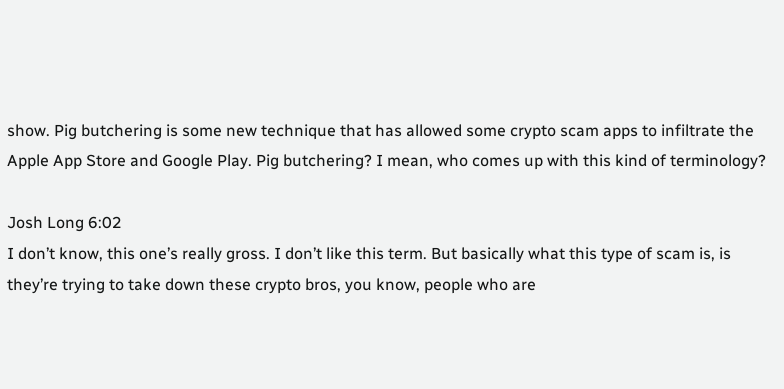show. Pig butchering is some new technique that has allowed some crypto scam apps to infiltrate the Apple App Store and Google Play. Pig butchering? I mean, who comes up with this kind of terminology?

Josh Long 6:02
I don’t know, this one’s really gross. I don’t like this term. But basically what this type of scam is, is they’re trying to take down these crypto bros, you know, people who are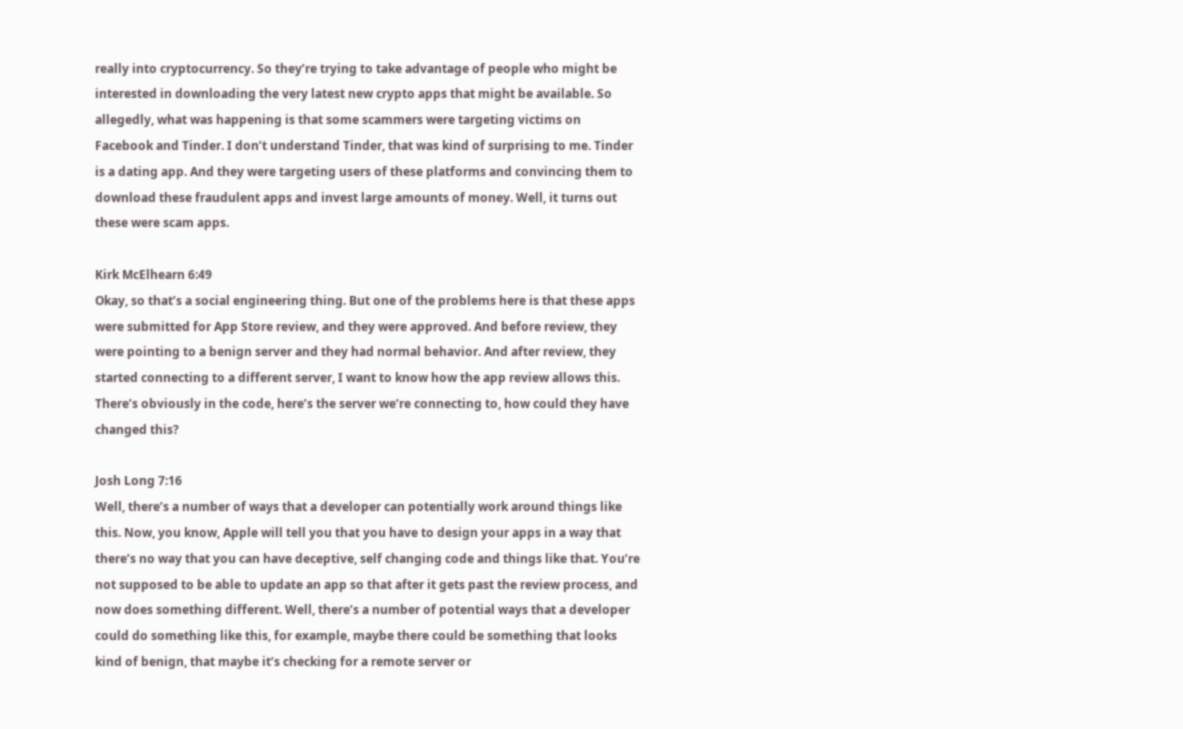really into cryptocurrency. So they’re trying to take advantage of people who might be interested in downloading the very latest new crypto apps that might be available. So allegedly, what was happening is that some scammers were targeting victims on Facebook and Tinder. I don’t understand Tinder, that was kind of surprising to me. Tinder is a dating app. And they were targeting users of these platforms and convincing them to download these fraudulent apps and invest large amounts of money. Well, it turns out these were scam apps.

Kirk McElhearn 6:49
Okay, so that’s a social engineering thing. But one of the problems here is that these apps were submitted for App Store review, and they were approved. And before review, they were pointing to a benign server and they had normal behavior. And after review, they started connecting to a different server, I want to know how the app review allows this. There’s obviously in the code, here’s the server we’re connecting to, how could they have changed this?

Josh Long 7:16
Well, there’s a number of ways that a developer can potentially work around things like this. Now, you know, Apple will tell you that you have to design your apps in a way that there’s no way that you can have deceptive, self changing code and things like that. You’re not supposed to be able to update an app so that after it gets past the review process, and now does something different. Well, there’s a number of potential ways that a developer could do something like this, for example, maybe there could be something that looks kind of benign, that maybe it’s checking for a remote server or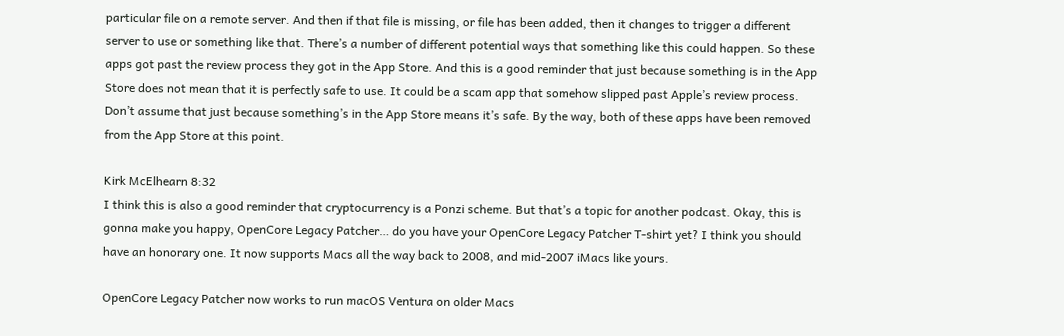particular file on a remote server. And then if that file is missing, or file has been added, then it changes to trigger a different server to use or something like that. There’s a number of different potential ways that something like this could happen. So these apps got past the review process they got in the App Store. And this is a good reminder that just because something is in the App Store does not mean that it is perfectly safe to use. It could be a scam app that somehow slipped past Apple’s review process. Don’t assume that just because something’s in the App Store means it’s safe. By the way, both of these apps have been removed from the App Store at this point.

Kirk McElhearn 8:32
I think this is also a good reminder that cryptocurrency is a Ponzi scheme. But that’s a topic for another podcast. Okay, this is gonna make you happy, OpenCore Legacy Patcher… do you have your OpenCore Legacy Patcher T-shirt yet? I think you should have an honorary one. It now supports Macs all the way back to 2008, and mid-2007 iMacs like yours.

OpenCore Legacy Patcher now works to run macOS Ventura on older Macs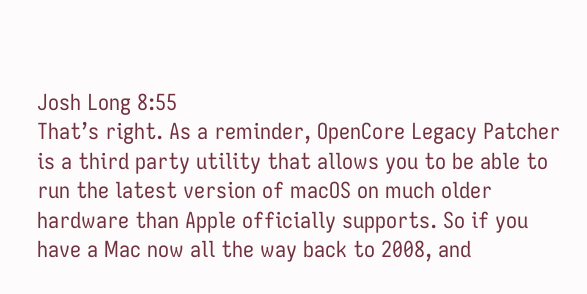Josh Long 8:55
That’s right. As a reminder, OpenCore Legacy Patcher is a third party utility that allows you to be able to run the latest version of macOS on much older hardware than Apple officially supports. So if you have a Mac now all the way back to 2008, and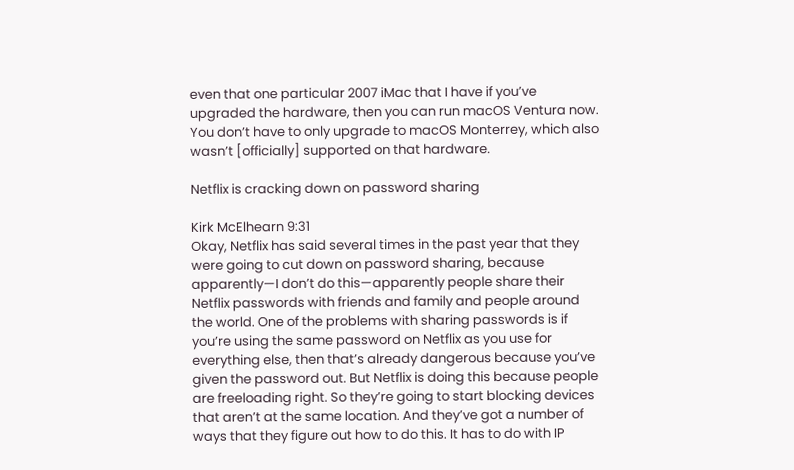even that one particular 2007 iMac that I have if you’ve upgraded the hardware, then you can run macOS Ventura now. You don’t have to only upgrade to macOS Monterrey, which also wasn’t [officially] supported on that hardware.

Netflix is cracking down on password sharing

Kirk McElhearn 9:31
Okay, Netflix has said several times in the past year that they were going to cut down on password sharing, because apparently—I don’t do this—apparently people share their Netflix passwords with friends and family and people around the world. One of the problems with sharing passwords is if you’re using the same password on Netflix as you use for everything else, then that’s already dangerous because you’ve given the password out. But Netflix is doing this because people are freeloading right. So they’re going to start blocking devices that aren’t at the same location. And they’ve got a number of ways that they figure out how to do this. It has to do with IP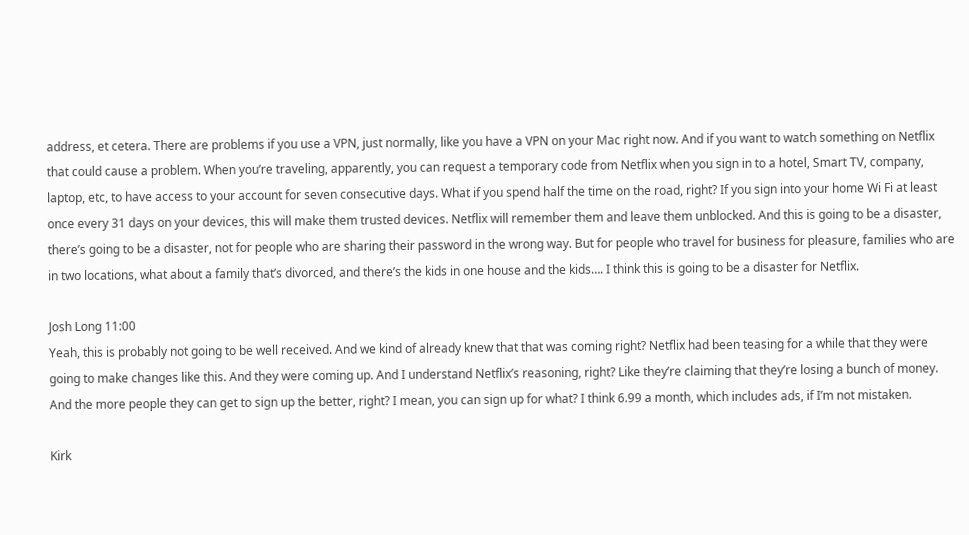address, et cetera. There are problems if you use a VPN, just normally, like you have a VPN on your Mac right now. And if you want to watch something on Netflix that could cause a problem. When you’re traveling, apparently, you can request a temporary code from Netflix when you sign in to a hotel, Smart TV, company, laptop, etc, to have access to your account for seven consecutive days. What if you spend half the time on the road, right? If you sign into your home Wi Fi at least once every 31 days on your devices, this will make them trusted devices. Netflix will remember them and leave them unblocked. And this is going to be a disaster, there’s going to be a disaster, not for people who are sharing their password in the wrong way. But for people who travel for business for pleasure, families who are in two locations, what about a family that’s divorced, and there’s the kids in one house and the kids…. I think this is going to be a disaster for Netflix.

Josh Long 11:00
Yeah, this is probably not going to be well received. And we kind of already knew that that was coming right? Netflix had been teasing for a while that they were going to make changes like this. And they were coming up. And I understand Netflix’s reasoning, right? Like they’re claiming that they’re losing a bunch of money. And the more people they can get to sign up the better, right? I mean, you can sign up for what? I think 6.99 a month, which includes ads, if I’m not mistaken.

Kirk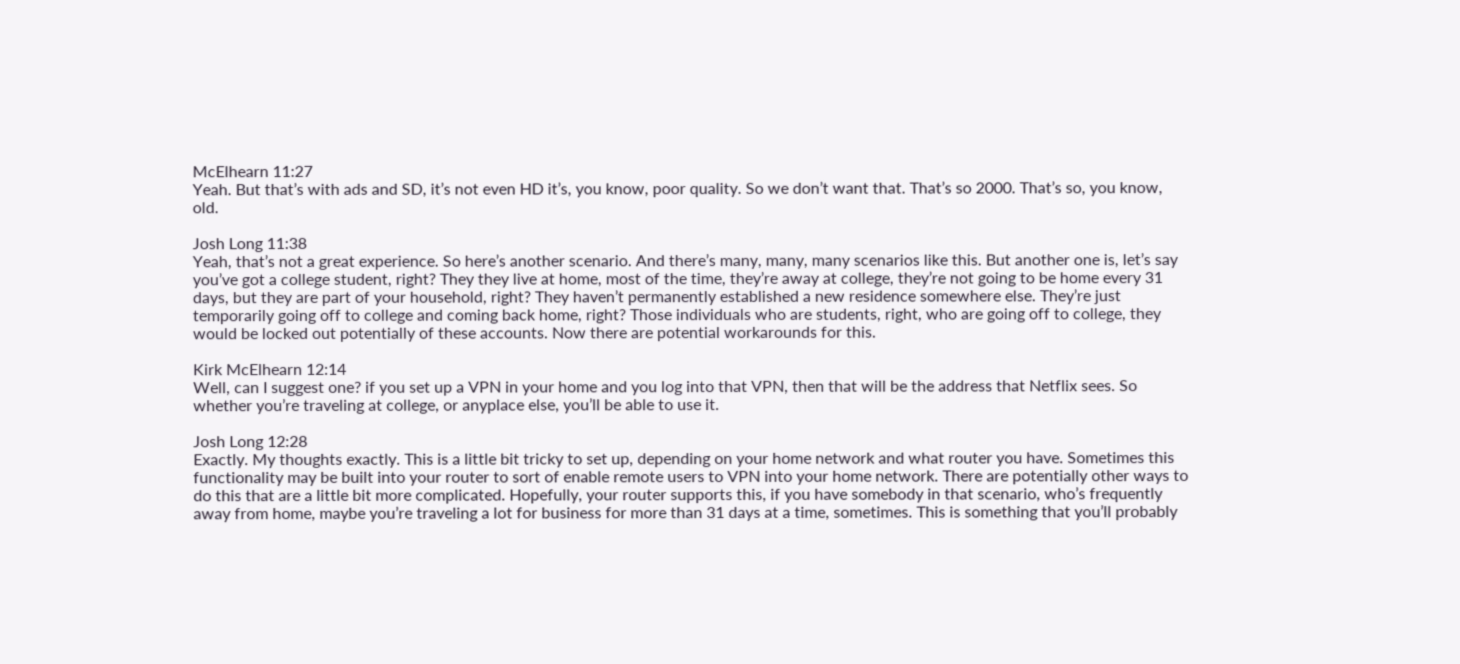McElhearn 11:27
Yeah. But that’s with ads and SD, it’s not even HD it’s, you know, poor quality. So we don’t want that. That’s so 2000. That’s so, you know, old.

Josh Long 11:38
Yeah, that’s not a great experience. So here’s another scenario. And there’s many, many, many scenarios like this. But another one is, let’s say you’ve got a college student, right? They they live at home, most of the time, they’re away at college, they’re not going to be home every 31 days, but they are part of your household, right? They haven’t permanently established a new residence somewhere else. They’re just temporarily going off to college and coming back home, right? Those individuals who are students, right, who are going off to college, they would be locked out potentially of these accounts. Now there are potential workarounds for this.

Kirk McElhearn 12:14
Well, can I suggest one? if you set up a VPN in your home and you log into that VPN, then that will be the address that Netflix sees. So whether you’re traveling at college, or anyplace else, you’ll be able to use it.

Josh Long 12:28
Exactly. My thoughts exactly. This is a little bit tricky to set up, depending on your home network and what router you have. Sometimes this functionality may be built into your router to sort of enable remote users to VPN into your home network. There are potentially other ways to do this that are a little bit more complicated. Hopefully, your router supports this, if you have somebody in that scenario, who’s frequently away from home, maybe you’re traveling a lot for business for more than 31 days at a time, sometimes. This is something that you’ll probably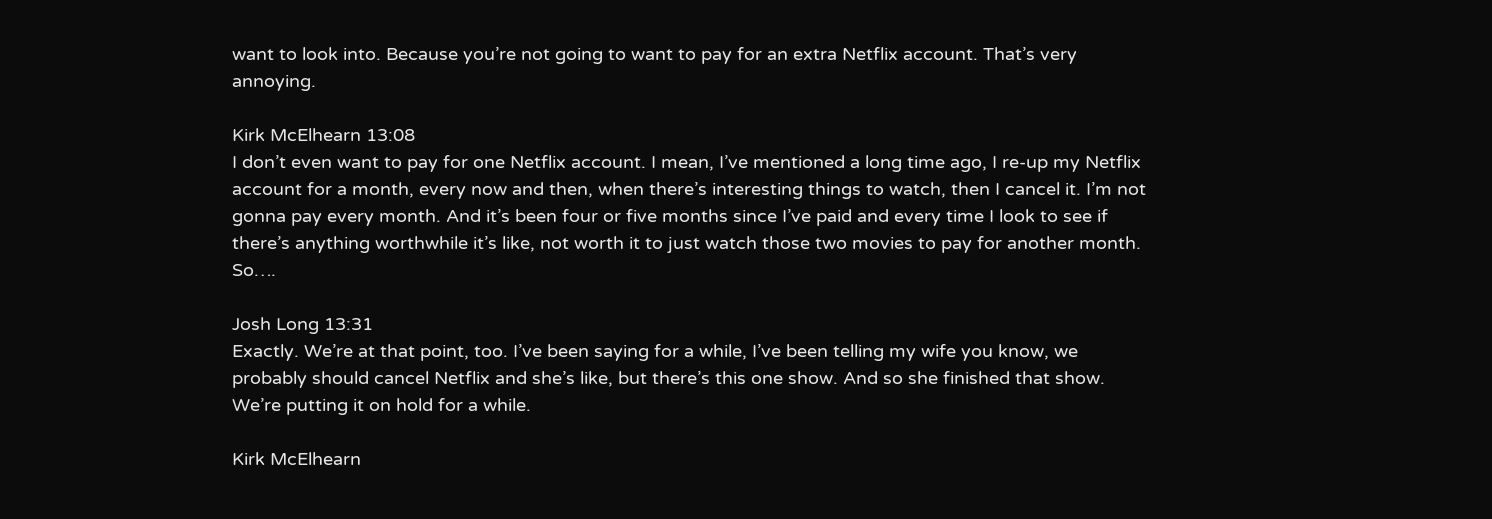want to look into. Because you’re not going to want to pay for an extra Netflix account. That’s very annoying.

Kirk McElhearn 13:08
I don’t even want to pay for one Netflix account. I mean, I’ve mentioned a long time ago, I re-up my Netflix account for a month, every now and then, when there’s interesting things to watch, then I cancel it. I’m not gonna pay every month. And it’s been four or five months since I’ve paid and every time I look to see if there’s anything worthwhile it’s like, not worth it to just watch those two movies to pay for another month. So….

Josh Long 13:31
Exactly. We’re at that point, too. I’ve been saying for a while, I’ve been telling my wife you know, we probably should cancel Netflix and she’s like, but there’s this one show. And so she finished that show. We’re putting it on hold for a while.

Kirk McElhearn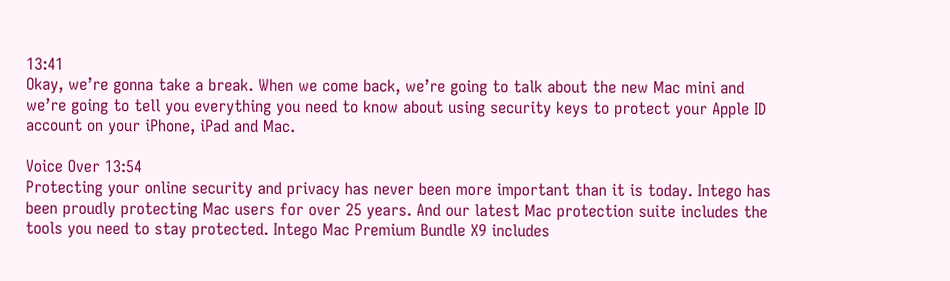13:41
Okay, we’re gonna take a break. When we come back, we’re going to talk about the new Mac mini and we’re going to tell you everything you need to know about using security keys to protect your Apple ID account on your iPhone, iPad and Mac.

Voice Over 13:54
Protecting your online security and privacy has never been more important than it is today. Intego has been proudly protecting Mac users for over 25 years. And our latest Mac protection suite includes the tools you need to stay protected. Intego Mac Premium Bundle X9 includes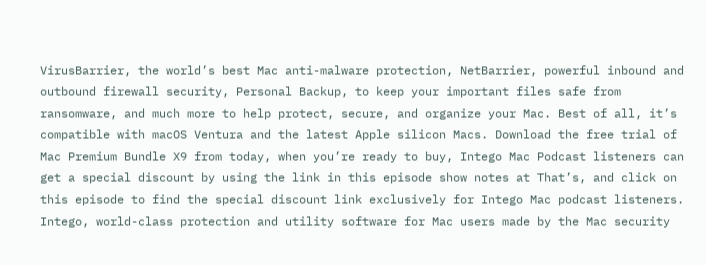VirusBarrier, the world’s best Mac anti-malware protection, NetBarrier, powerful inbound and outbound firewall security, Personal Backup, to keep your important files safe from ransomware, and much more to help protect, secure, and organize your Mac. Best of all, it’s compatible with macOS Ventura and the latest Apple silicon Macs. Download the free trial of Mac Premium Bundle X9 from today, when you’re ready to buy, Intego Mac Podcast listeners can get a special discount by using the link in this episode show notes at That’s, and click on this episode to find the special discount link exclusively for Intego Mac podcast listeners. Intego, world-class protection and utility software for Mac users made by the Mac security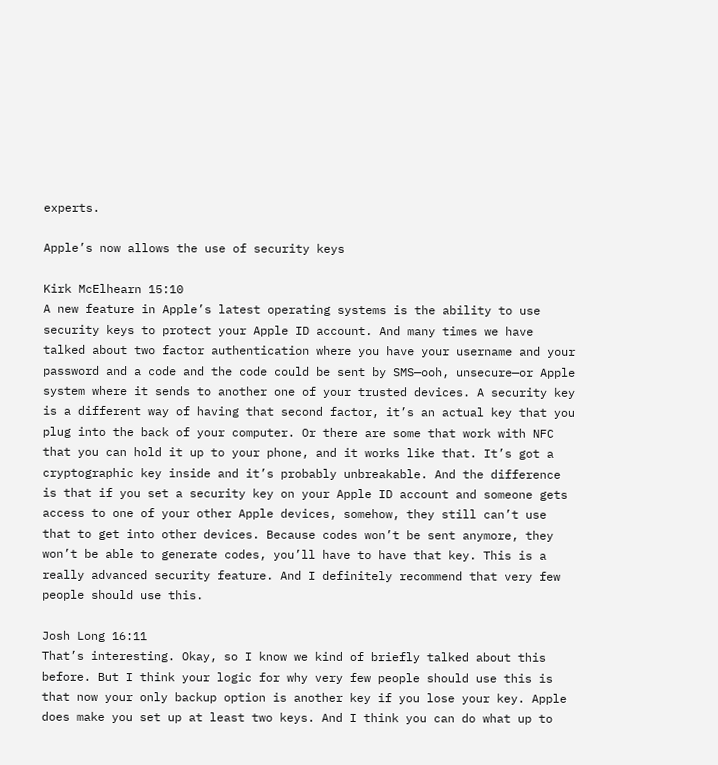experts.

Apple’s now allows the use of security keys

Kirk McElhearn 15:10
A new feature in Apple’s latest operating systems is the ability to use security keys to protect your Apple ID account. And many times we have talked about two factor authentication where you have your username and your password and a code and the code could be sent by SMS—ooh, unsecure—or Apple system where it sends to another one of your trusted devices. A security key is a different way of having that second factor, it’s an actual key that you plug into the back of your computer. Or there are some that work with NFC that you can hold it up to your phone, and it works like that. It’s got a cryptographic key inside and it’s probably unbreakable. And the difference is that if you set a security key on your Apple ID account and someone gets access to one of your other Apple devices, somehow, they still can’t use that to get into other devices. Because codes won’t be sent anymore, they won’t be able to generate codes, you’ll have to have that key. This is a really advanced security feature. And I definitely recommend that very few people should use this.

Josh Long 16:11
That’s interesting. Okay, so I know we kind of briefly talked about this before. But I think your logic for why very few people should use this is that now your only backup option is another key if you lose your key. Apple does make you set up at least two keys. And I think you can do what up to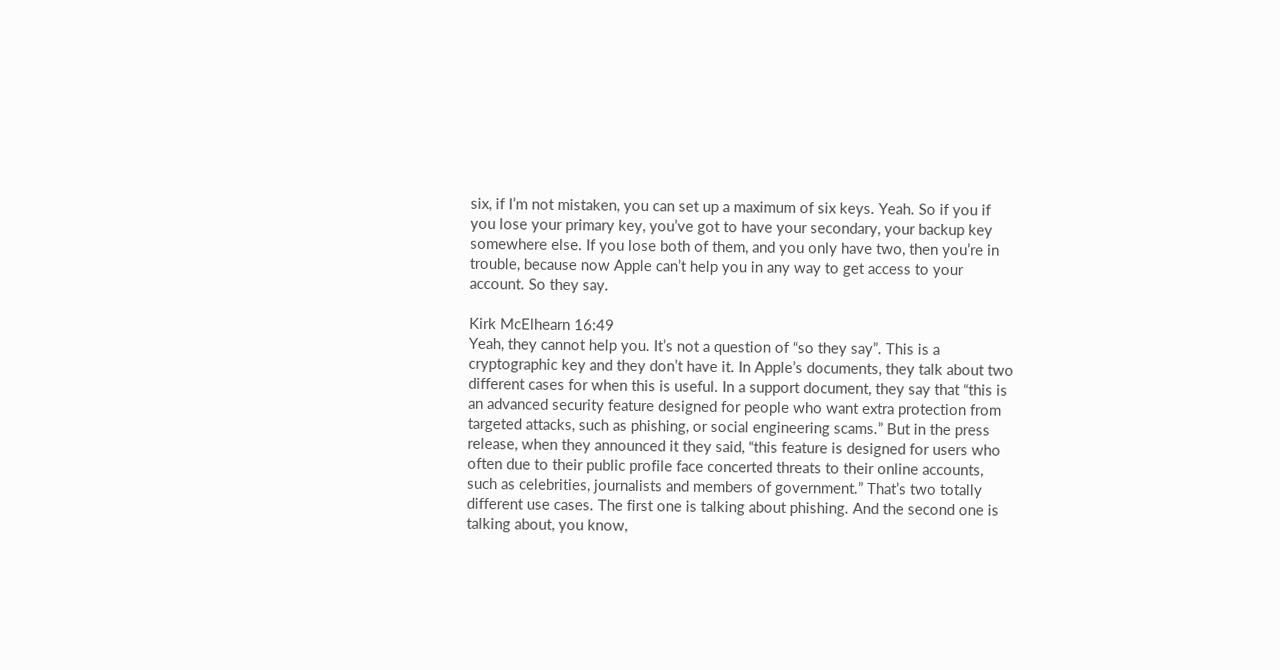six, if I’m not mistaken, you can set up a maximum of six keys. Yeah. So if you if you lose your primary key, you’ve got to have your secondary, your backup key somewhere else. If you lose both of them, and you only have two, then you’re in trouble, because now Apple can’t help you in any way to get access to your account. So they say.

Kirk McElhearn 16:49
Yeah, they cannot help you. It’s not a question of “so they say”. This is a cryptographic key and they don’t have it. In Apple’s documents, they talk about two different cases for when this is useful. In a support document, they say that “this is an advanced security feature designed for people who want extra protection from targeted attacks, such as phishing, or social engineering scams.” But in the press release, when they announced it they said, “this feature is designed for users who often due to their public profile face concerted threats to their online accounts, such as celebrities, journalists and members of government.” That’s two totally different use cases. The first one is talking about phishing. And the second one is talking about, you know,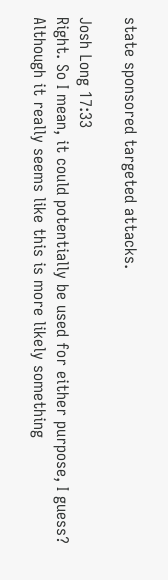state sponsored targeted attacks.

Josh Long 17:33
Right. So I mean, it could potentially be used for either purpose, I guess? Although it really seems like this is more likely something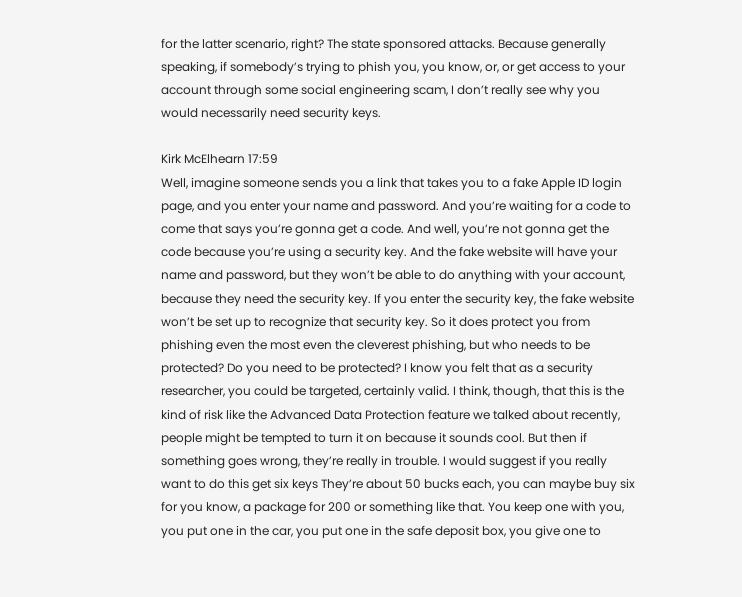for the latter scenario, right? The state sponsored attacks. Because generally speaking, if somebody’s trying to phish you, you know, or, or get access to your account through some social engineering scam, I don’t really see why you would necessarily need security keys.

Kirk McElhearn 17:59
Well, imagine someone sends you a link that takes you to a fake Apple ID login page, and you enter your name and password. And you’re waiting for a code to come that says you’re gonna get a code. And well, you’re not gonna get the code because you’re using a security key. And the fake website will have your name and password, but they won’t be able to do anything with your account, because they need the security key. If you enter the security key, the fake website won’t be set up to recognize that security key. So it does protect you from phishing even the most even the cleverest phishing, but who needs to be protected? Do you need to be protected? I know you felt that as a security researcher, you could be targeted, certainly valid. I think, though, that this is the kind of risk like the Advanced Data Protection feature we talked about recently, people might be tempted to turn it on because it sounds cool. But then if something goes wrong, they’re really in trouble. I would suggest if you really want to do this get six keys They’re about 50 bucks each, you can maybe buy six for you know, a package for 200 or something like that. You keep one with you, you put one in the car, you put one in the safe deposit box, you give one to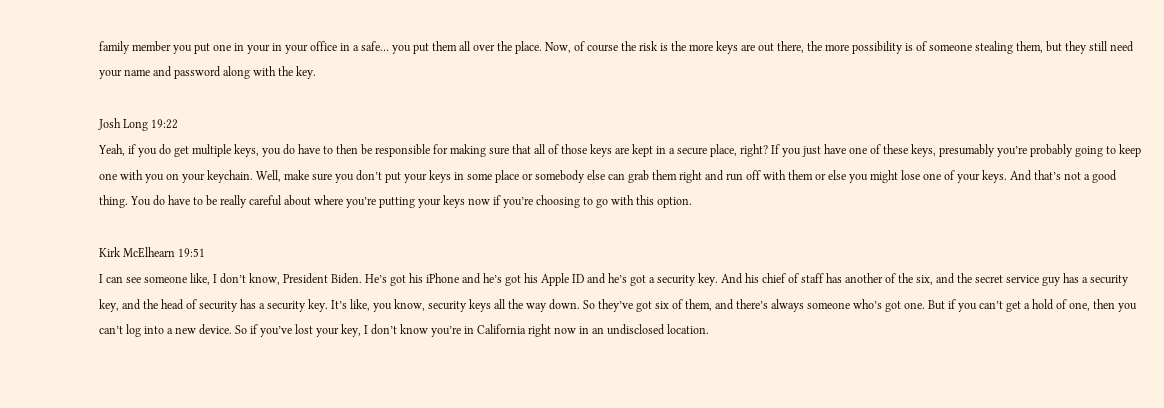family member you put one in your in your office in a safe… you put them all over the place. Now, of course the risk is the more keys are out there, the more possibility is of someone stealing them, but they still need your name and password along with the key.

Josh Long 19:22
Yeah, if you do get multiple keys, you do have to then be responsible for making sure that all of those keys are kept in a secure place, right? If you just have one of these keys, presumably you’re probably going to keep one with you on your keychain. Well, make sure you don’t put your keys in some place or somebody else can grab them right and run off with them or else you might lose one of your keys. And that’s not a good thing. You do have to be really careful about where you’re putting your keys now if you’re choosing to go with this option.

Kirk McElhearn 19:51
I can see someone like, I don’t know, President Biden. He’s got his iPhone and he’s got his Apple ID and he’s got a security key. And his chief of staff has another of the six, and the secret service guy has a security key, and the head of security has a security key. It’s like, you know, security keys all the way down. So they’ve got six of them, and there’s always someone who’s got one. But if you can’t get a hold of one, then you can’t log into a new device. So if you’ve lost your key, I don’t know you’re in California right now in an undisclosed location.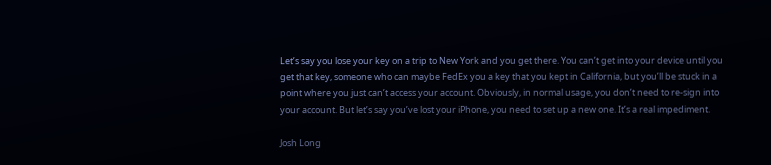Let’s say you lose your key on a trip to New York and you get there. You can’t get into your device until you get that key, someone who can maybe FedEx you a key that you kept in California, but you’ll be stuck in a point where you just can’t access your account. Obviously, in normal usage, you don’t need to re-sign into your account. But let’s say you’ve lost your iPhone, you need to set up a new one. It’s a real impediment.

Josh Long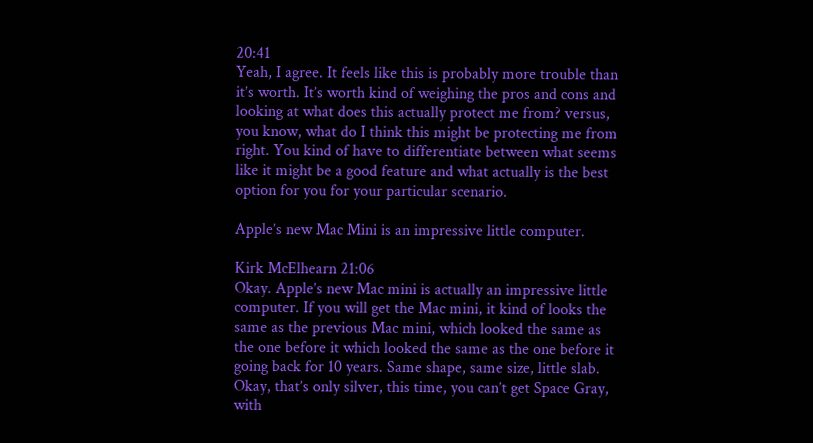20:41
Yeah, I agree. It feels like this is probably more trouble than it’s worth. It’s worth kind of weighing the pros and cons and looking at what does this actually protect me from? versus, you know, what do I think this might be protecting me from right. You kind of have to differentiate between what seems like it might be a good feature and what actually is the best option for you for your particular scenario.

Apple’s new Mac Mini is an impressive little computer.

Kirk McElhearn 21:06
Okay. Apple’s new Mac mini is actually an impressive little computer. If you will get the Mac mini, it kind of looks the same as the previous Mac mini, which looked the same as the one before it which looked the same as the one before it going back for 10 years. Same shape, same size, little slab. Okay, that’s only silver, this time, you can’t get Space Gray, with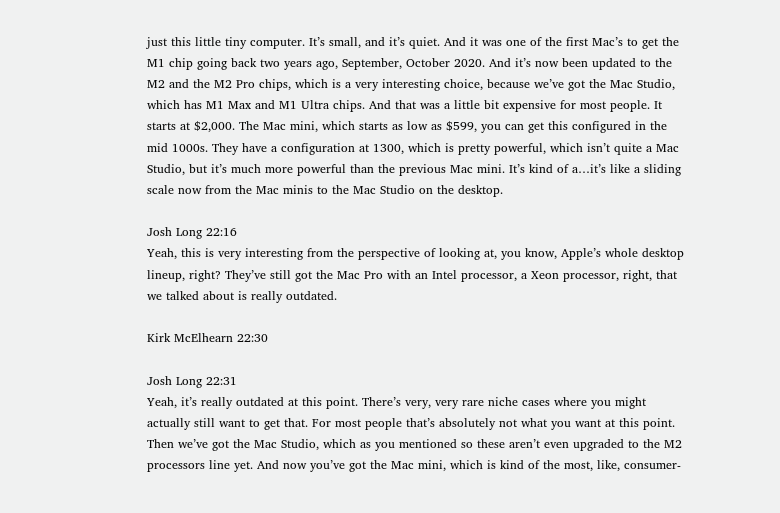just this little tiny computer. It’s small, and it’s quiet. And it was one of the first Mac’s to get the M1 chip going back two years ago, September, October 2020. And it’s now been updated to the M2 and the M2 Pro chips, which is a very interesting choice, because we’ve got the Mac Studio, which has M1 Max and M1 Ultra chips. And that was a little bit expensive for most people. It starts at $2,000. The Mac mini, which starts as low as $599, you can get this configured in the mid 1000s. They have a configuration at 1300, which is pretty powerful, which isn’t quite a Mac Studio, but it’s much more powerful than the previous Mac mini. It’s kind of a…it’s like a sliding scale now from the Mac minis to the Mac Studio on the desktop.

Josh Long 22:16
Yeah, this is very interesting from the perspective of looking at, you know, Apple’s whole desktop lineup, right? They’ve still got the Mac Pro with an Intel processor, a Xeon processor, right, that we talked about is really outdated.

Kirk McElhearn 22:30

Josh Long 22:31
Yeah, it’s really outdated at this point. There’s very, very rare niche cases where you might actually still want to get that. For most people that’s absolutely not what you want at this point. Then we’ve got the Mac Studio, which as you mentioned so these aren’t even upgraded to the M2 processors line yet. And now you’ve got the Mac mini, which is kind of the most, like, consumer-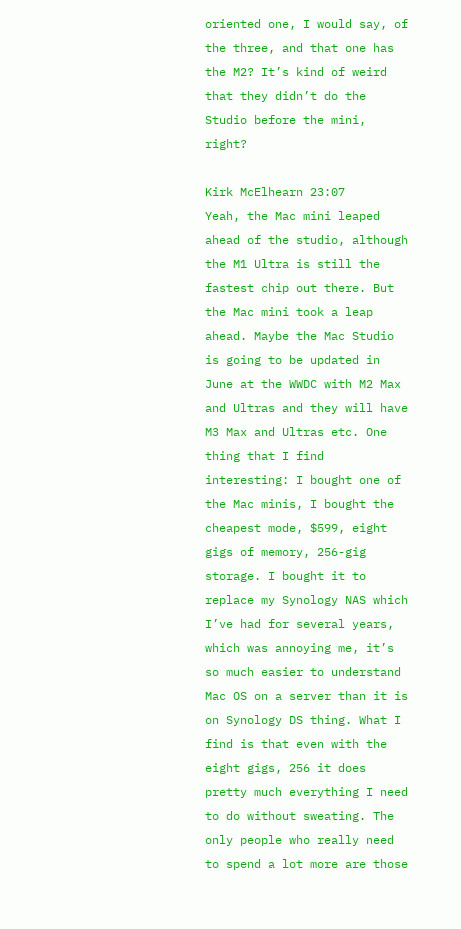oriented one, I would say, of the three, and that one has the M2? It’s kind of weird that they didn’t do the Studio before the mini, right?

Kirk McElhearn 23:07
Yeah, the Mac mini leaped ahead of the studio, although the M1 Ultra is still the fastest chip out there. But the Mac mini took a leap ahead. Maybe the Mac Studio is going to be updated in June at the WWDC with M2 Max and Ultras and they will have M3 Max and Ultras etc. One thing that I find interesting: I bought one of the Mac minis, I bought the cheapest mode, $599, eight gigs of memory, 256-gig storage. I bought it to replace my Synology NAS which I’ve had for several years, which was annoying me, it’s so much easier to understand Mac OS on a server than it is on Synology DS thing. What I find is that even with the eight gigs, 256 it does pretty much everything I need to do without sweating. The only people who really need to spend a lot more are those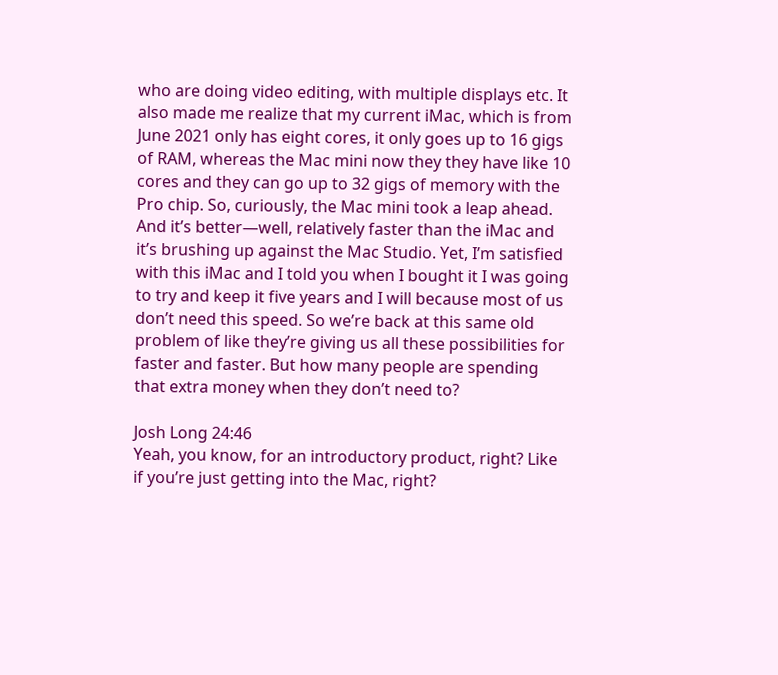who are doing video editing, with multiple displays etc. It also made me realize that my current iMac, which is from June 2021 only has eight cores, it only goes up to 16 gigs of RAM, whereas the Mac mini now they they have like 10 cores and they can go up to 32 gigs of memory with the Pro chip. So, curiously, the Mac mini took a leap ahead. And it’s better—well, relatively faster than the iMac and it’s brushing up against the Mac Studio. Yet, I’m satisfied with this iMac and I told you when I bought it I was going to try and keep it five years and I will because most of us don’t need this speed. So we’re back at this same old problem of like they’re giving us all these possibilities for faster and faster. But how many people are spending that extra money when they don’t need to?

Josh Long 24:46
Yeah, you know, for an introductory product, right? Like if you’re just getting into the Mac, right?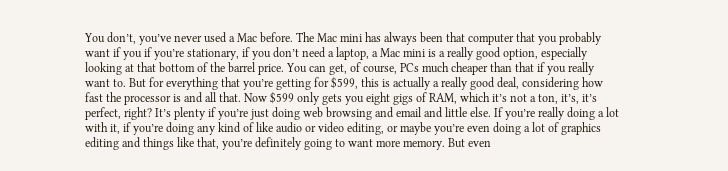You don’t, you’ve never used a Mac before. The Mac mini has always been that computer that you probably want if you if you’re stationary, if you don’t need a laptop, a Mac mini is a really good option, especially looking at that bottom of the barrel price. You can get, of course, PCs much cheaper than that if you really want to. But for everything that you’re getting for $599, this is actually a really good deal, considering how fast the processor is and all that. Now $599 only gets you eight gigs of RAM, which it’s not a ton, it’s, it’s perfect, right? It’s plenty if you’re just doing web browsing and email and little else. If you’re really doing a lot with it, if you’re doing any kind of like audio or video editing, or maybe you’re even doing a lot of graphics editing and things like that, you’re definitely going to want more memory. But even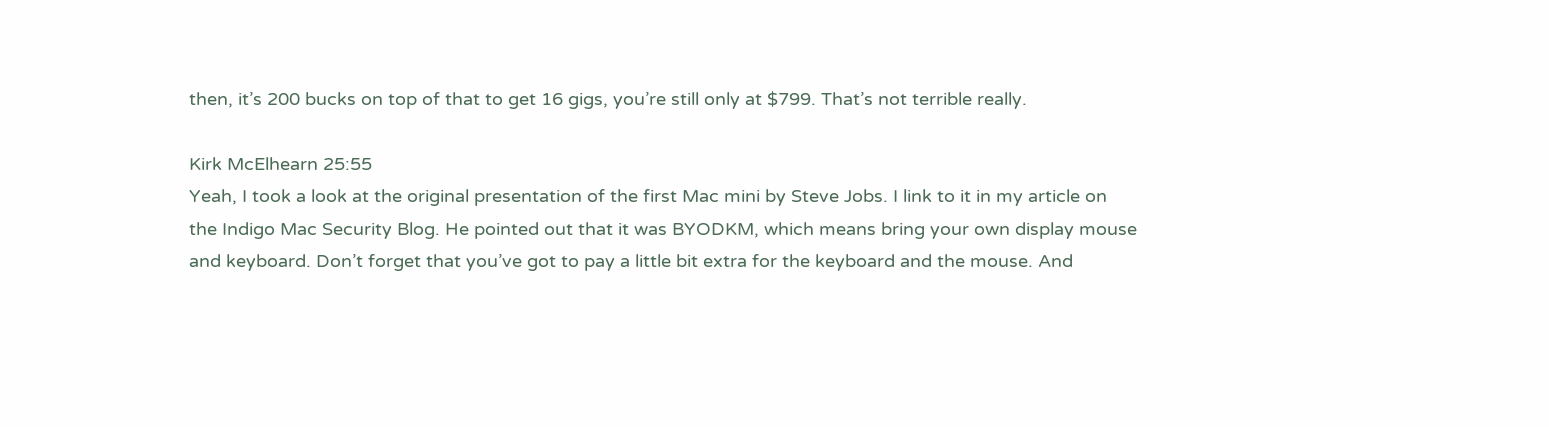then, it’s 200 bucks on top of that to get 16 gigs, you’re still only at $799. That’s not terrible really.

Kirk McElhearn 25:55
Yeah, I took a look at the original presentation of the first Mac mini by Steve Jobs. I link to it in my article on the Indigo Mac Security Blog. He pointed out that it was BYODKM, which means bring your own display mouse and keyboard. Don’t forget that you’ve got to pay a little bit extra for the keyboard and the mouse. And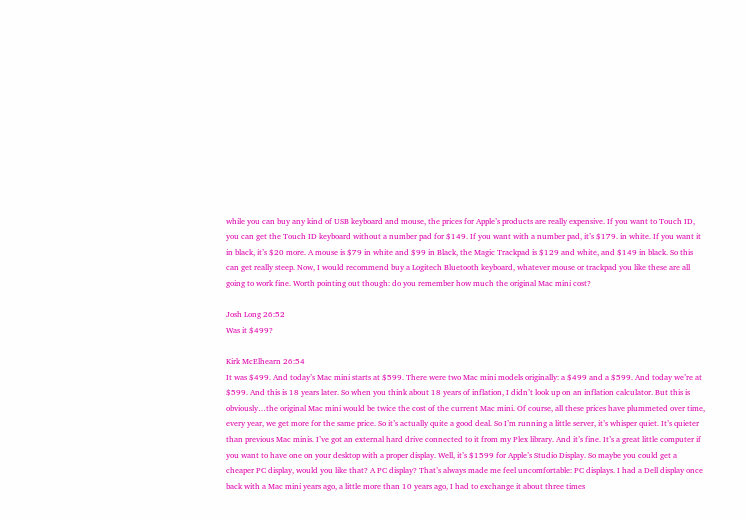while you can buy any kind of USB keyboard and mouse, the prices for Apple’s products are really expensive. If you want to Touch ID, you can get the Touch ID keyboard without a number pad for $149. If you want with a number pad, it’s $179. in white. If you want it in black, it’s $20 more. A mouse is $79 in white and $99 in Black, the Magic Trackpad is $129 and white, and $149 in black. So this can get really steep. Now, I would recommend buy a Logitech Bluetooth keyboard, whatever mouse or trackpad you like these are all going to work fine. Worth pointing out though: do you remember how much the original Mac mini cost?

Josh Long 26:52
Was it $499?

Kirk McElhearn 26:54
It was $499. And today’s Mac mini starts at $599. There were two Mac mini models originally: a $499 and a $599. And today we’re at $599. And this is 18 years later. So when you think about 18 years of inflation, I didn’t look up on an inflation calculator. But this is obviously…the original Mac mini would be twice the cost of the current Mac mini. Of course, all these prices have plummeted over time, every year, we get more for the same price. So it’s actually quite a good deal. So I’m running a little server, it’s whisper quiet. It’s quieter than previous Mac minis. I’ve got an external hard drive connected to it from my Plex library. And it’s fine. It’s a great little computer if you want to have one on your desktop with a proper display. Well, it’s $1599 for Apple’s Studio Display. So maybe you could get a cheaper PC display, would you like that? A PC display? That’s always made me feel uncomfortable: PC displays. I had a Dell display once back with a Mac mini years ago, a little more than 10 years ago, I had to exchange it about three times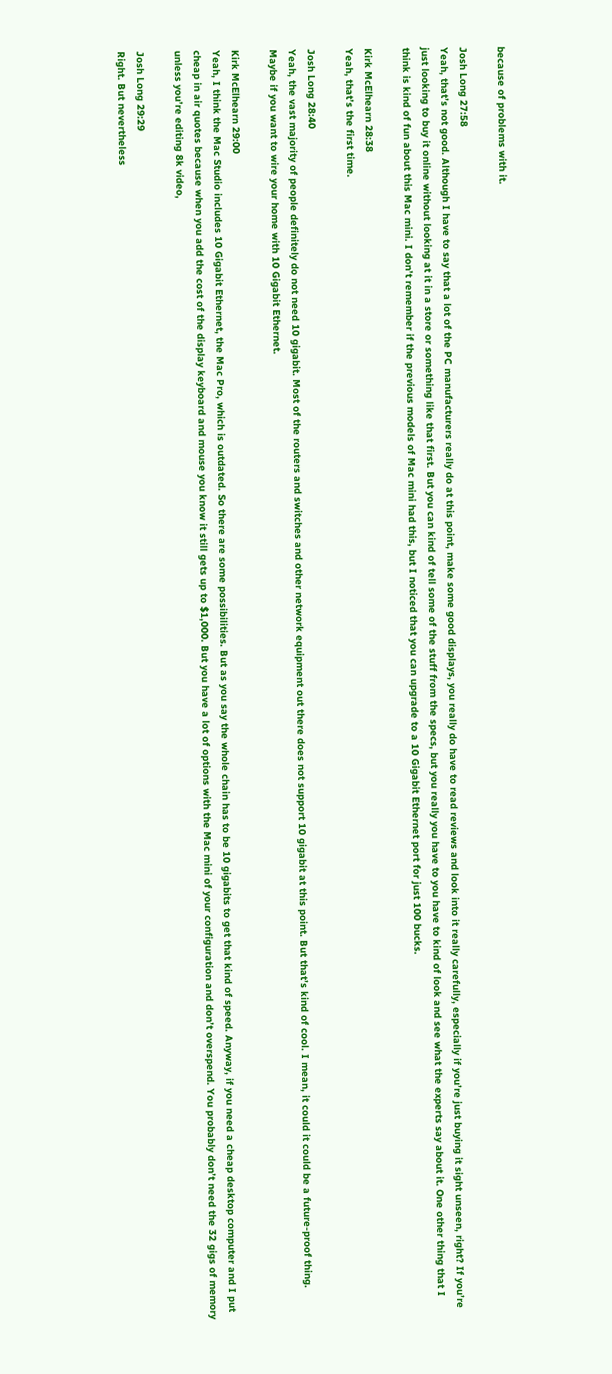because of problems with it.

Josh Long 27:58
Yeah, that’s not good. Although I have to say that a lot of the PC manufacturers really do at this point, make some good displays, you really do have to read reviews and look into it really carefully, especially if you’re just buying it sight unseen, right? If you’re just looking to buy it online without looking at it in a store or something like that first. But you can kind of tell some of the stuff from the specs, but you really you have to you have to kind of look and see what the experts say about it. One other thing that I think is kind of fun about this Mac mini. I don’t remember if the previous models of Mac mini had this, but I noticed that you can upgrade to a 10 Gigabit Ethernet port for just 100 bucks.

Kirk McElhearn 28:38
Yeah, that’s the first time.

Josh Long 28:40
Yeah, the vast majority of people definitely do not need 10 gigabit. Most of the routers and switches and other network equipment out there does not support 10 gigabit at this point. But that’s kind of cool. I mean, it could it could be a future-proof thing. Maybe if you want to wire your home with 10 Gigabit Ethernet.

Kirk McElhearn 29:00
Yeah, I think the Mac Studio includes 10 Gigabit Ethernet, the Mac Pro, which is outdated. So there are some possibilities. But as you say the whole chain has to be 10 gigabits to get that kind of speed. Anyway, if you need a cheap desktop computer and I put cheap in air quotes because when you add the cost of the display keyboard and mouse you know it still gets up to $1,000. But you have a lot of options with the Mac mini of your configuration and don’t overspend. You probably don’t need the 32 gigs of memory unless you’re editing 8k video,

Josh Long 29:29
Right. But nevertheless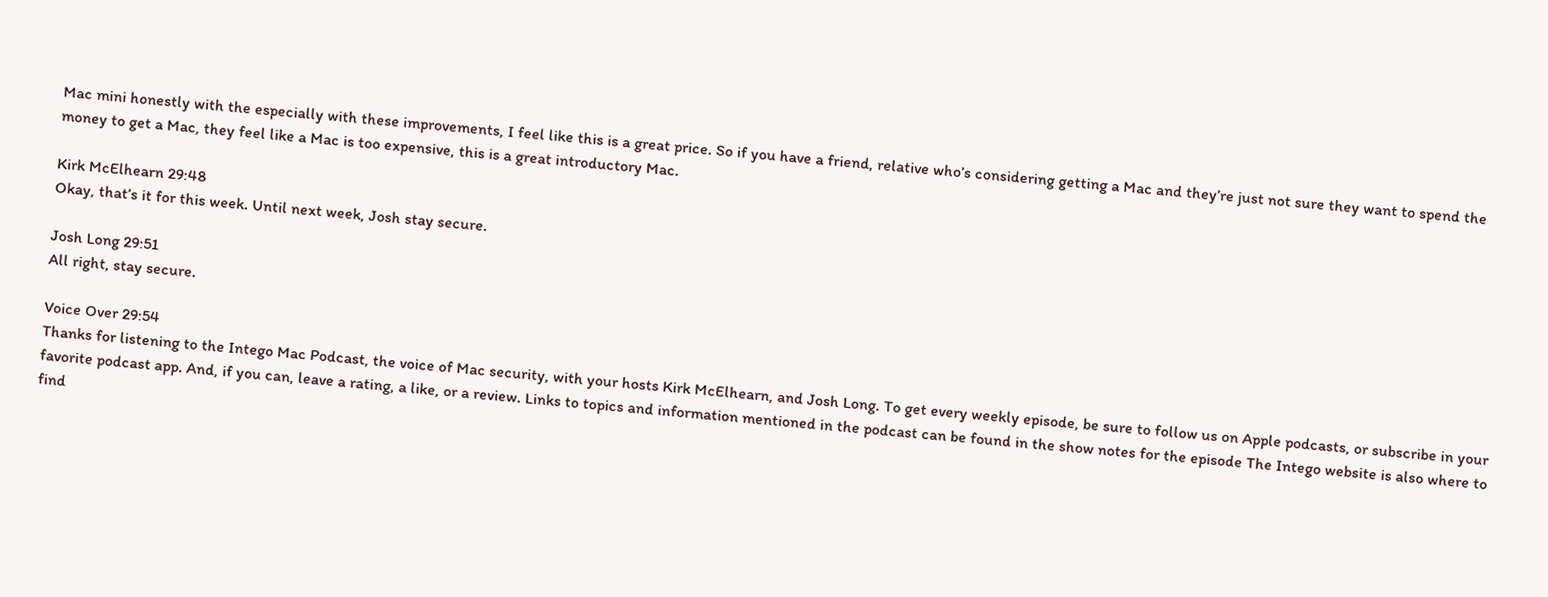Mac mini honestly with the especially with these improvements, I feel like this is a great price. So if you have a friend, relative who’s considering getting a Mac and they’re just not sure they want to spend the money to get a Mac, they feel like a Mac is too expensive, this is a great introductory Mac.

Kirk McElhearn 29:48
Okay, that’s it for this week. Until next week, Josh stay secure.

Josh Long 29:51
All right, stay secure.

Voice Over 29:54
Thanks for listening to the Intego Mac Podcast, the voice of Mac security, with your hosts Kirk McElhearn, and Josh Long. To get every weekly episode, be sure to follow us on Apple podcasts, or subscribe in your favorite podcast app. And, if you can, leave a rating, a like, or a review. Links to topics and information mentioned in the podcast can be found in the show notes for the episode The Intego website is also where to find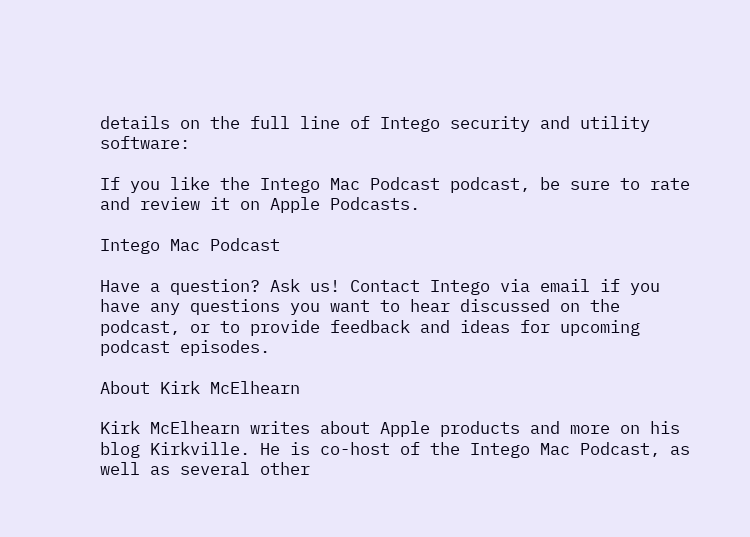details on the full line of Intego security and utility software:

If you like the Intego Mac Podcast podcast, be sure to rate and review it on Apple Podcasts.

Intego Mac Podcast

Have a question? Ask us! Contact Intego via email if you have any questions you want to hear discussed on the podcast, or to provide feedback and ideas for upcoming podcast episodes.

About Kirk McElhearn

Kirk McElhearn writes about Apple products and more on his blog Kirkville. He is co-host of the Intego Mac Podcast, as well as several other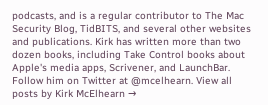podcasts, and is a regular contributor to The Mac Security Blog, TidBITS, and several other websites and publications. Kirk has written more than two dozen books, including Take Control books about Apple's media apps, Scrivener, and LaunchBar. Follow him on Twitter at @mcelhearn. View all posts by Kirk McElhearn →